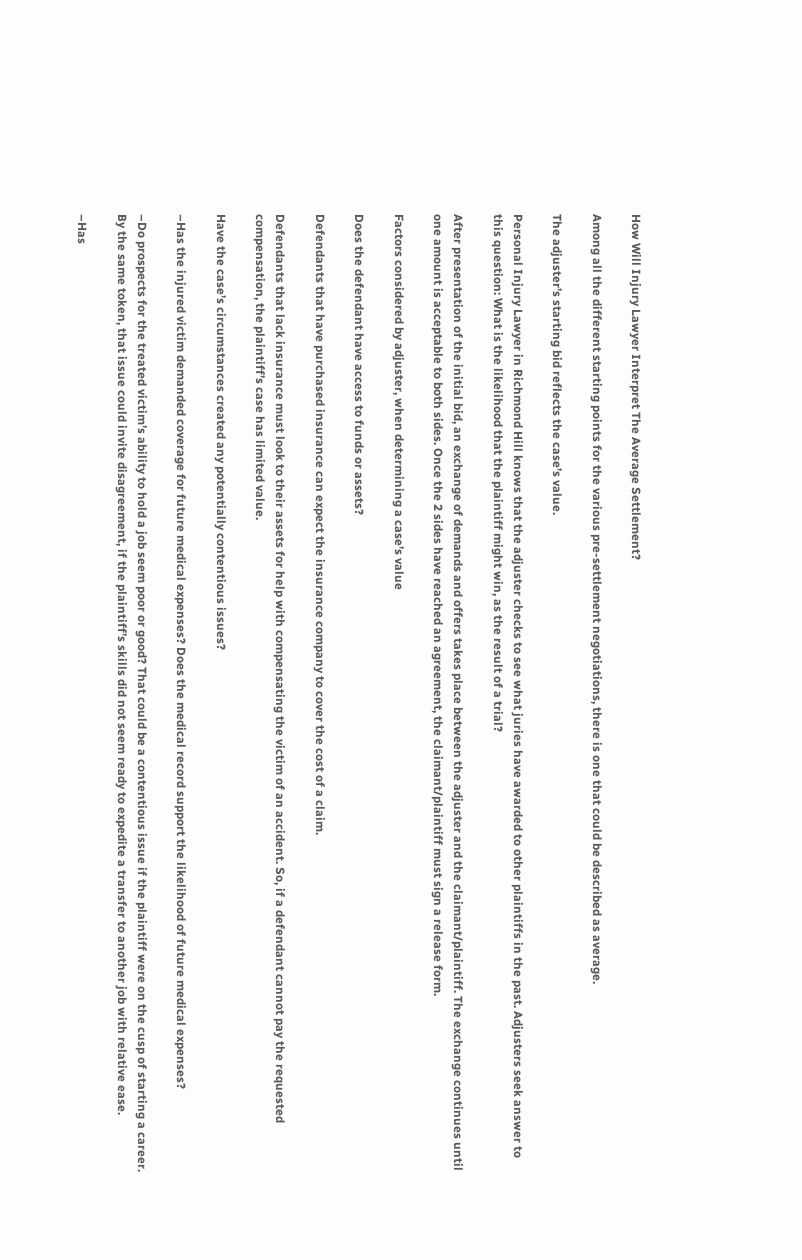How Will Injury Lawyer Interpret The Average Settlement?

Among all the different starting points for the various pre-settlement negotiations, there is one that could be described as average.

The adjuster’s starting bid reflects the case’s value.

Personal Injury Lawyer in Richmond Hill knows that the adjuster checks to see what juries have awarded to other plaintiffs in the past. Adjusters seek answer to this question: What is the likelihood that the plaintiff might win, as the result of a trial?

After presentation of the initial bid, an exchange of demands and offers takes place between the adjuster and the claimant/plaintiff. The exchange continues until one amount is acceptable to both sides. Once the 2 sides have reached an agreement, the claimant/plaintiff must sign a release form.

Factors considered by adjuster, when determining a case’s value

Does the defendant have access to funds or assets?

Defendants that have purchased insurance can expect the insurance company to cover the cost of a claim.

Defendants that lack insurance must look to their assets for help with compensating the victim of an accident. So, if a defendant cannot pay the requested compensation, the plaintiff’s case has limited value.

Have the case’s circumstances created any potentially contentious issues?

–Has the injured victim demanded coverage for future medical expenses? Does the medical record support the likelihood of future medical expenses?

–Do prospects for the treated victim’s ability to hold a job seem poor or good? That could be a contentious issue if the plaintiff were on the cusp of starting a career. By the same token, that issue could invite disagreement, if the plaintiff’s skills did not seem ready to expedite a transfer to another job with relative ease.

–Has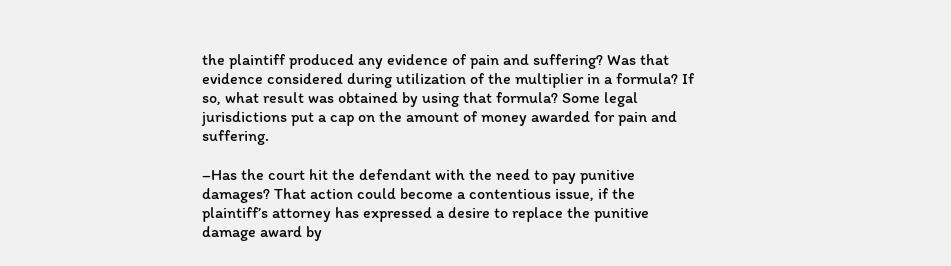the plaintiff produced any evidence of pain and suffering? Was that evidence considered during utilization of the multiplier in a formula? If so, what result was obtained by using that formula? Some legal jurisdictions put a cap on the amount of money awarded for pain and suffering.

–Has the court hit the defendant with the need to pay punitive damages? That action could become a contentious issue, if the plaintiff’s attorney has expressed a desire to replace the punitive damage award by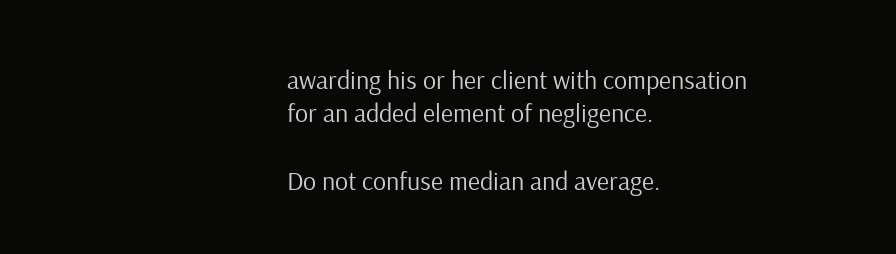awarding his or her client with compensation for an added element of negligence.

Do not confuse median and average.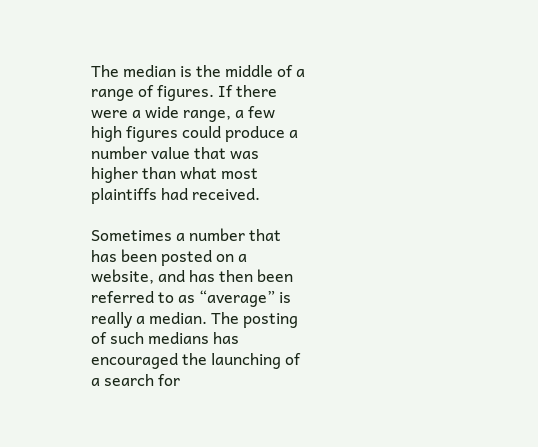The median is the middle of a range of figures. If there were a wide range, a few high figures could produce a number value that was higher than what most plaintiffs had received.

Sometimes a number that has been posted on a website, and has then been referred to as “average” is really a median. The posting of such medians has encouraged the launching of a search for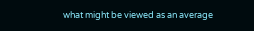what might be viewed as an average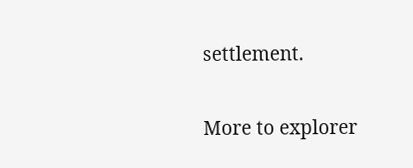settlement.

More to explorer